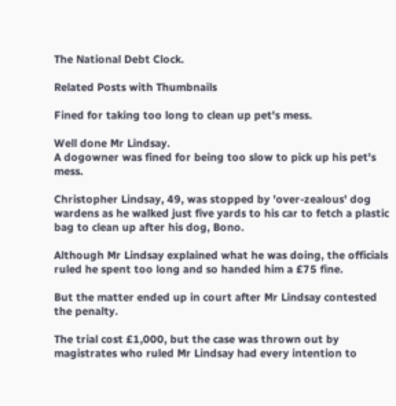The National Debt Clock.

Related Posts with Thumbnails

Fined for taking too long to clean up pet's mess.

Well done Mr Lindsay.
A dogowner was fined for being too slow to pick up his pet's mess.

Christopher Lindsay, 49, was stopped by 'over-zealous' dog wardens as he walked just five yards to his car to fetch a plastic bag to clean up after his dog, Bono.

Although Mr Lindsay explained what he was doing, the officials ruled he spent too long and so handed him a £75 fine.

But the matter ended up in court after Mr Lindsay contested the penalty.

The trial cost £1,000, but the case was thrown out by magistrates who ruled Mr Lindsay had every intention to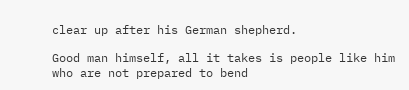clear up after his German shepherd.

Good man himself, all it takes is people like him who are not prepared to bend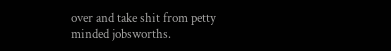over and take shit from petty minded jobsworths.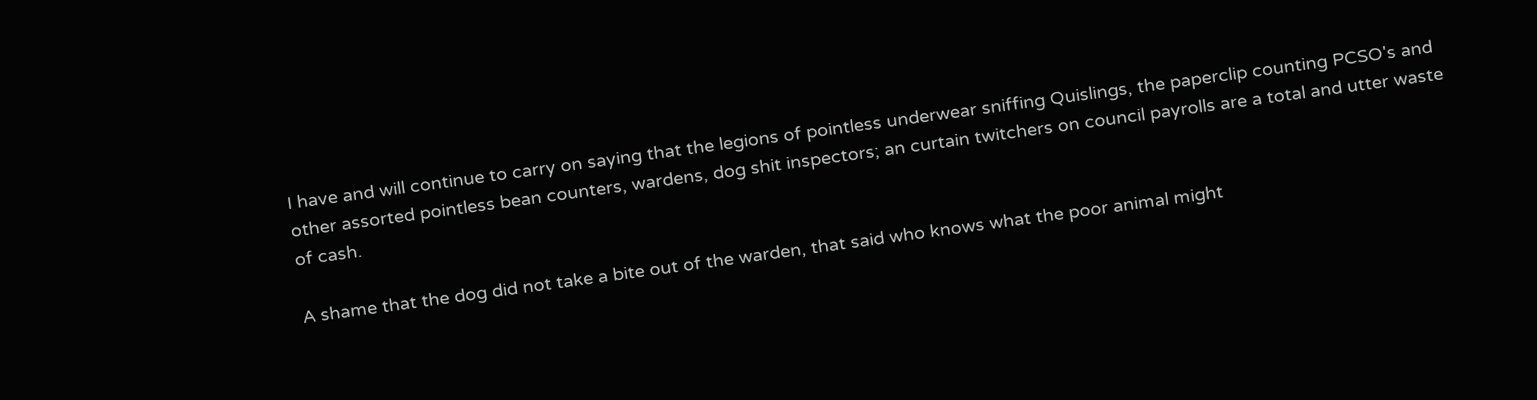I have and will continue to carry on saying that the legions of pointless underwear sniffing Quislings, the paperclip counting PCSO's and other assorted pointless bean counters, wardens, dog shit inspectors; an curtain twitchers on council payrolls are a total and utter waste of cash.

A shame that the dog did not take a bite out of the warden, that said who knows what the poor animal might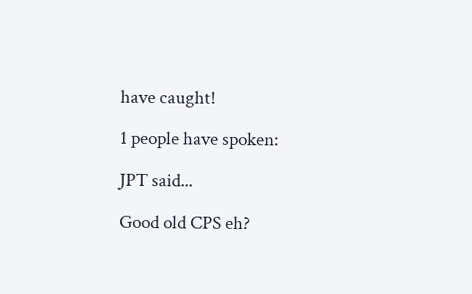have caught!

1 people have spoken:

JPT said...

Good old CPS eh?